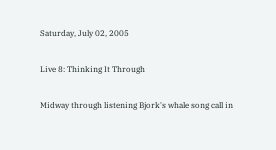Saturday, July 02, 2005

Live 8: Thinking It Through

Midway through listening Bjork's whale song call in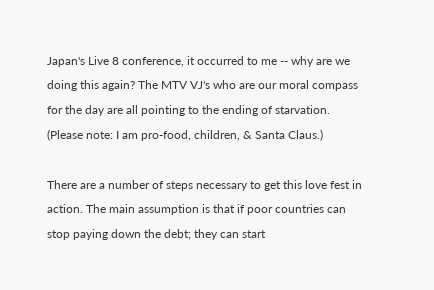Japan's Live 8 conference, it occurred to me -- why are we doing this again? The MTV VJ's who are our moral compass for the day are all pointing to the ending of starvation. (Please note: I am pro-food, children, & Santa Claus.)

There are a number of steps necessary to get this love fest in action. The main assumption is that if poor countries can stop paying down the debt; they can start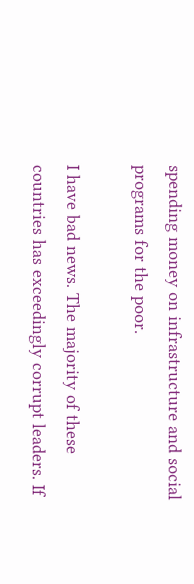spending money on infrastructure and social programs for the poor.

I have bad news. The majority of these countries has exceedingly corrupt leaders. If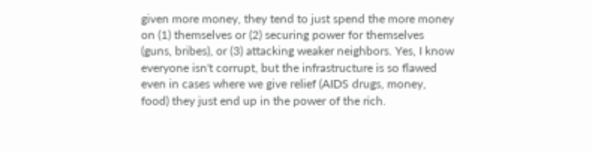given more money, they tend to just spend the more money on (1) themselves or (2) securing power for themselves (guns, bribes), or (3) attacking weaker neighbors. Yes, I know everyone isn't corrupt, but the infrastructure is so flawed even in cases where we give relief (AIDS drugs, money, food) they just end up in the power of the rich.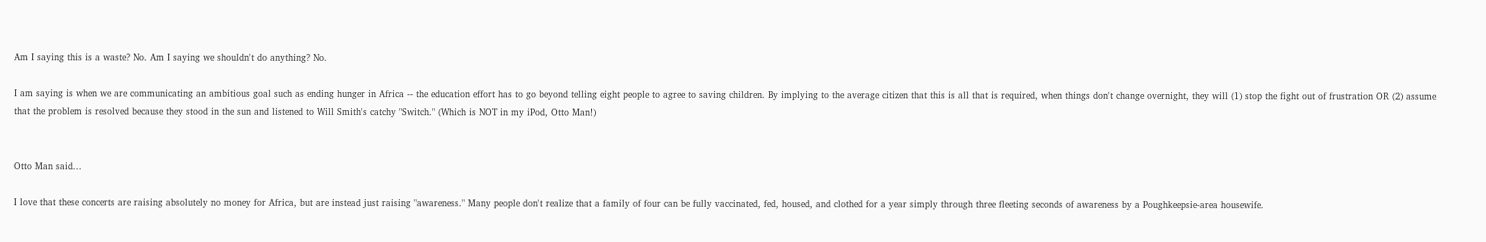Am I saying this is a waste? No. Am I saying we shouldn't do anything? No.

I am saying is when we are communicating an ambitious goal such as ending hunger in Africa -- the education effort has to go beyond telling eight people to agree to saving children. By implying to the average citizen that this is all that is required, when things don't change overnight, they will (1) stop the fight out of frustration OR (2) assume that the problem is resolved because they stood in the sun and listened to Will Smith's catchy "Switch." (Which is NOT in my iPod, Otto Man!)


Otto Man said...

I love that these concerts are raising absolutely no money for Africa, but are instead just raising "awareness." Many people don't realize that a family of four can be fully vaccinated, fed, housed, and clothed for a year simply through three fleeting seconds of awareness by a Poughkeepsie-area housewife.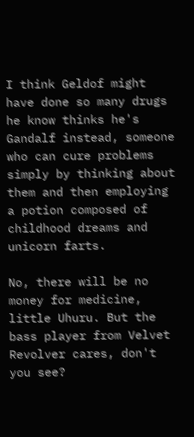I think Geldof might have done so many drugs he know thinks he's Gandalf instead, someone who can cure problems simply by thinking about them and then employing a potion composed of childhood dreams and unicorn farts.

No, there will be no money for medicine, little Uhuru. But the bass player from Velvet Revolver cares, don't you see?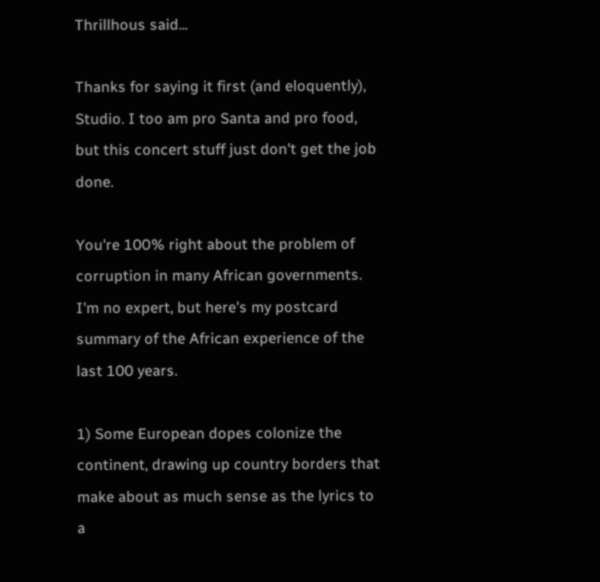Thrillhous said...

Thanks for saying it first (and eloquently), Studio. I too am pro Santa and pro food, but this concert stuff just don't get the job done.

You're 100% right about the problem of corruption in many African governments. I'm no expert, but here's my postcard summary of the African experience of the last 100 years.

1) Some European dopes colonize the continent, drawing up country borders that make about as much sense as the lyrics to a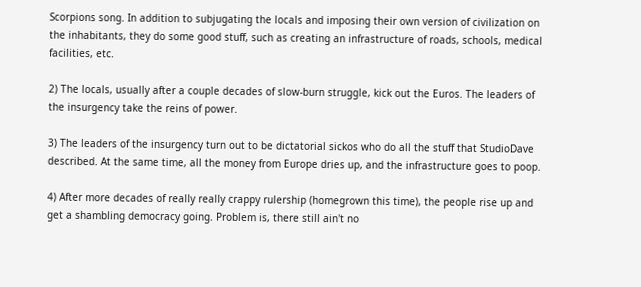Scorpions song. In addition to subjugating the locals and imposing their own version of civilization on the inhabitants, they do some good stuff, such as creating an infrastructure of roads, schools, medical facilities, etc.

2) The locals, usually after a couple decades of slow-burn struggle, kick out the Euros. The leaders of the insurgency take the reins of power.

3) The leaders of the insurgency turn out to be dictatorial sickos who do all the stuff that StudioDave described. At the same time, all the money from Europe dries up, and the infrastructure goes to poop.

4) After more decades of really really crappy rulership (homegrown this time), the people rise up and get a shambling democracy going. Problem is, there still ain't no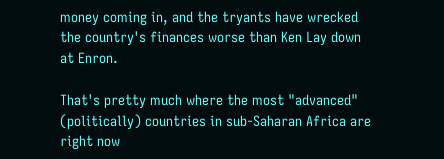money coming in, and the tryants have wrecked the country's finances worse than Ken Lay down at Enron.

That's pretty much where the most "advanced" (politically) countries in sub-Saharan Africa are right now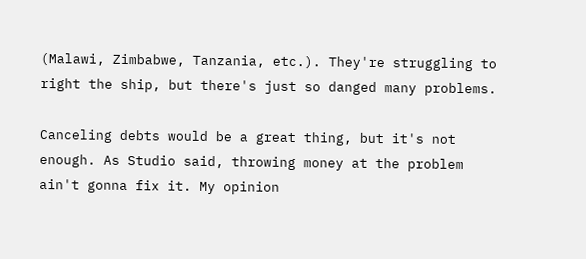(Malawi, Zimbabwe, Tanzania, etc.). They're struggling to right the ship, but there's just so danged many problems.

Canceling debts would be a great thing, but it's not enough. As Studio said, throwing money at the problem ain't gonna fix it. My opinion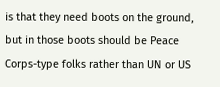is that they need boots on the ground, but in those boots should be Peace Corps-type folks rather than UN or US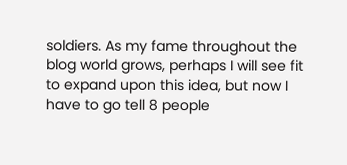soldiers. As my fame throughout the blog world grows, perhaps I will see fit to expand upon this idea, but now I have to go tell 8 people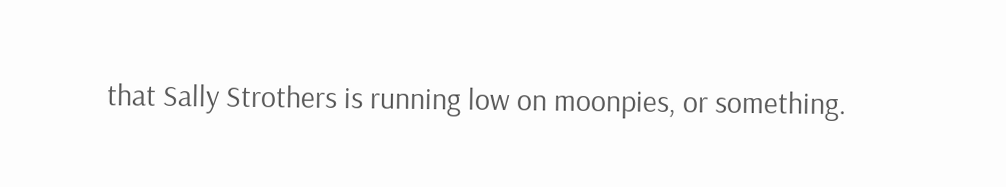that Sally Strothers is running low on moonpies, or something.